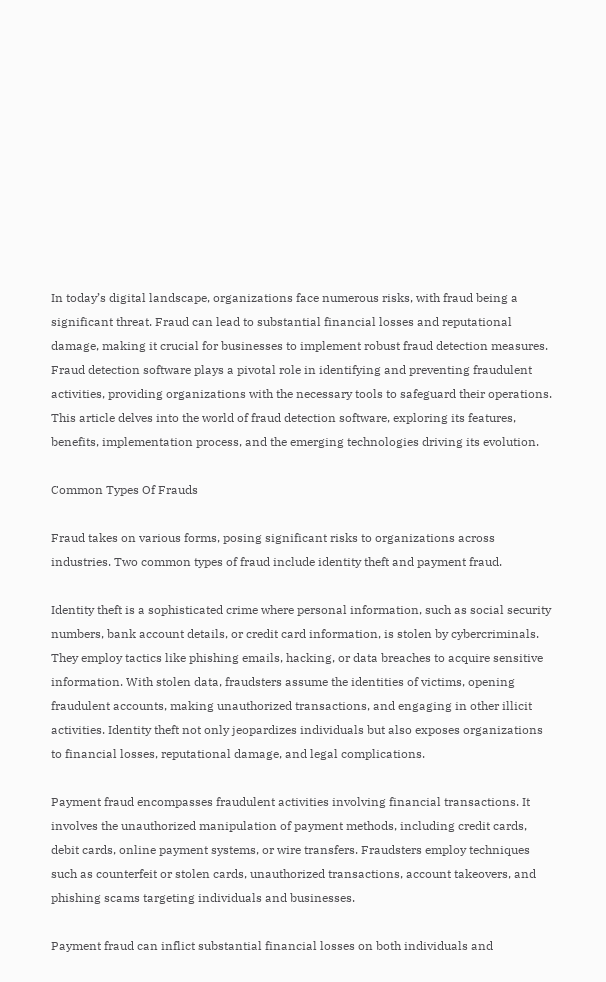In today’s digital landscape, organizations face numerous risks, with fraud being a significant threat. Fraud can lead to substantial financial losses and reputational damage, making it crucial for businesses to implement robust fraud detection measures. Fraud detection software plays a pivotal role in identifying and preventing fraudulent activities, providing organizations with the necessary tools to safeguard their operations. This article delves into the world of fraud detection software, exploring its features, benefits, implementation process, and the emerging technologies driving its evolution.

Common Types Of Frauds

Fraud takes on various forms, posing significant risks to organizations across industries. Two common types of fraud include identity theft and payment fraud.

Identity theft is a sophisticated crime where personal information, such as social security numbers, bank account details, or credit card information, is stolen by cybercriminals. They employ tactics like phishing emails, hacking, or data breaches to acquire sensitive information. With stolen data, fraudsters assume the identities of victims, opening fraudulent accounts, making unauthorized transactions, and engaging in other illicit activities. Identity theft not only jeopardizes individuals but also exposes organizations to financial losses, reputational damage, and legal complications.

Payment fraud encompasses fraudulent activities involving financial transactions. It involves the unauthorized manipulation of payment methods, including credit cards, debit cards, online payment systems, or wire transfers. Fraudsters employ techniques such as counterfeit or stolen cards, unauthorized transactions, account takeovers, and phishing scams targeting individuals and businesses.

Payment fraud can inflict substantial financial losses on both individuals and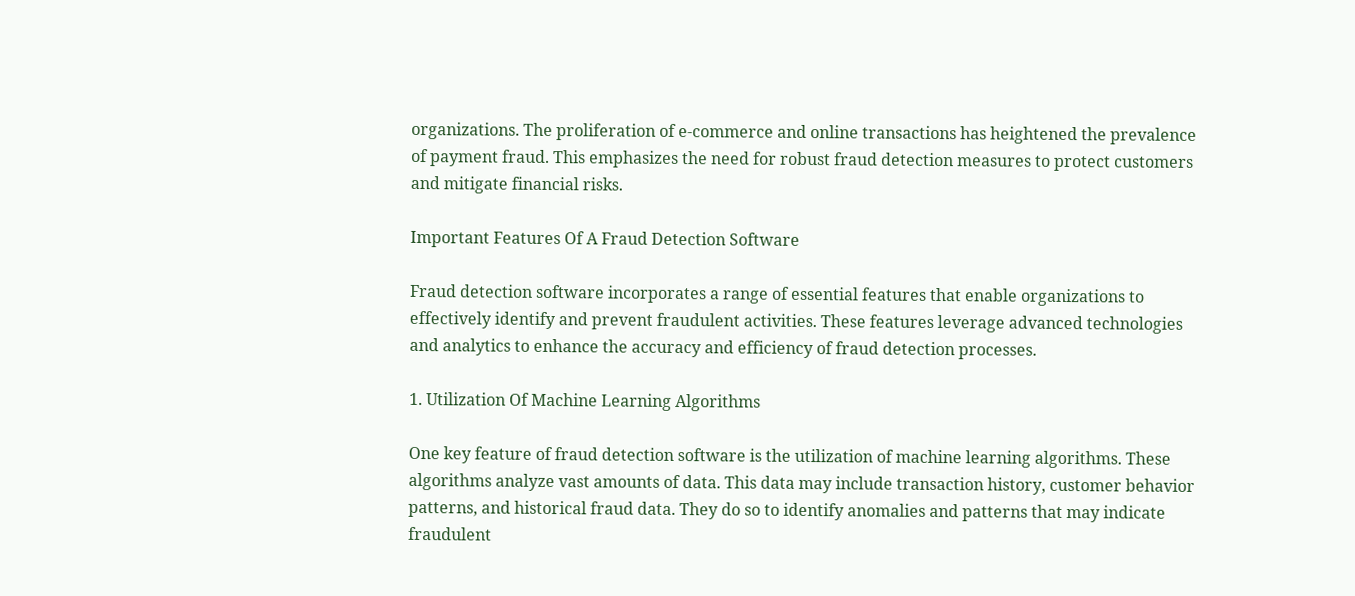organizations. The proliferation of e-commerce and online transactions has heightened the prevalence of payment fraud. This emphasizes the need for robust fraud detection measures to protect customers and mitigate financial risks.

Important Features Of A Fraud Detection Software

Fraud detection software incorporates a range of essential features that enable organizations to effectively identify and prevent fraudulent activities. These features leverage advanced technologies and analytics to enhance the accuracy and efficiency of fraud detection processes.

1. Utilization Of Machine Learning Algorithms

One key feature of fraud detection software is the utilization of machine learning algorithms. These algorithms analyze vast amounts of data. This data may include transaction history, customer behavior patterns, and historical fraud data. They do so to identify anomalies and patterns that may indicate fraudulent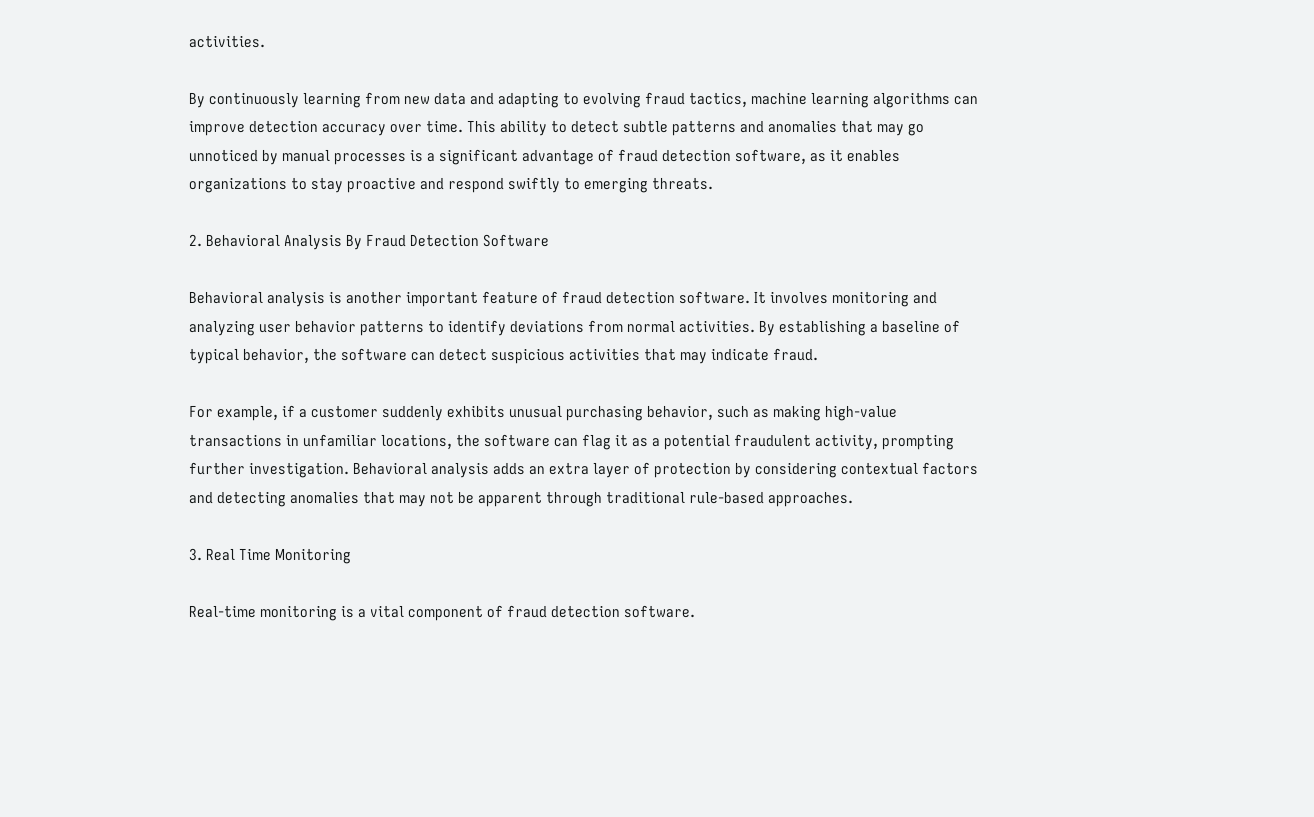activities.

By continuously learning from new data and adapting to evolving fraud tactics, machine learning algorithms can improve detection accuracy over time. This ability to detect subtle patterns and anomalies that may go unnoticed by manual processes is a significant advantage of fraud detection software, as it enables organizations to stay proactive and respond swiftly to emerging threats.

2. Behavioral Analysis By Fraud Detection Software

Behavioral analysis is another important feature of fraud detection software. It involves monitoring and analyzing user behavior patterns to identify deviations from normal activities. By establishing a baseline of typical behavior, the software can detect suspicious activities that may indicate fraud.

For example, if a customer suddenly exhibits unusual purchasing behavior, such as making high-value transactions in unfamiliar locations, the software can flag it as a potential fraudulent activity, prompting further investigation. Behavioral analysis adds an extra layer of protection by considering contextual factors and detecting anomalies that may not be apparent through traditional rule-based approaches.

3. Real Time Monitoring

Real-time monitoring is a vital component of fraud detection software.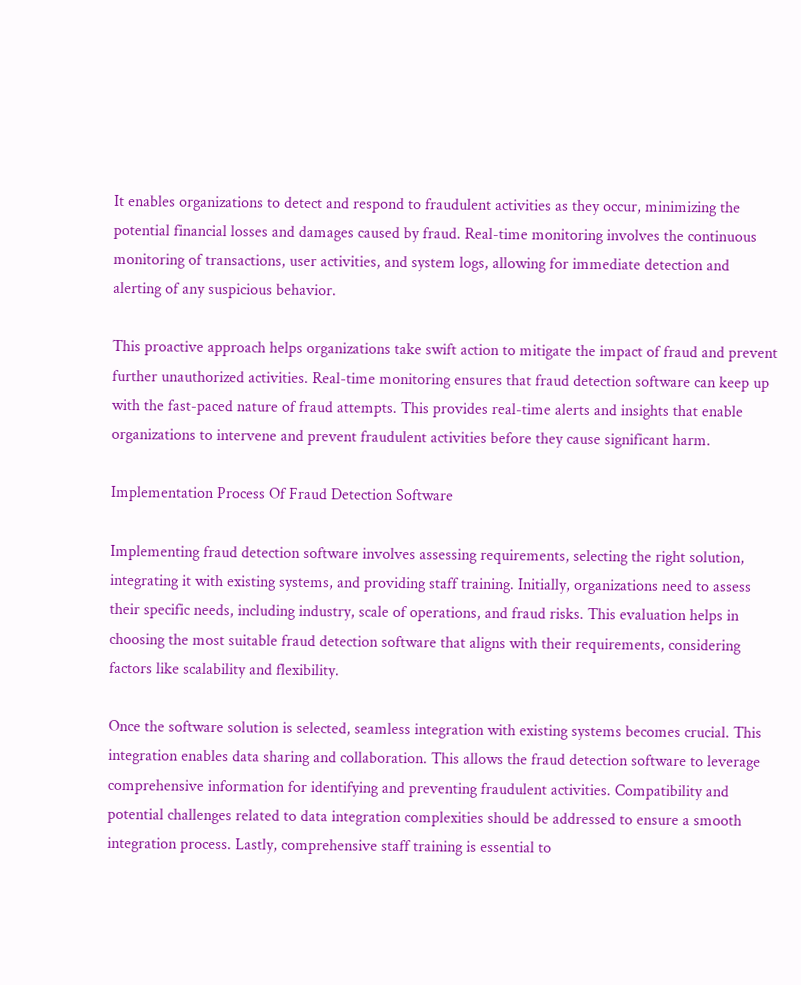It enables organizations to detect and respond to fraudulent activities as they occur, minimizing the potential financial losses and damages caused by fraud. Real-time monitoring involves the continuous monitoring of transactions, user activities, and system logs, allowing for immediate detection and alerting of any suspicious behavior.

This proactive approach helps organizations take swift action to mitigate the impact of fraud and prevent further unauthorized activities. Real-time monitoring ensures that fraud detection software can keep up with the fast-paced nature of fraud attempts. This provides real-time alerts and insights that enable organizations to intervene and prevent fraudulent activities before they cause significant harm.

Implementation Process Of Fraud Detection Software

Implementing fraud detection software involves assessing requirements, selecting the right solution, integrating it with existing systems, and providing staff training. Initially, organizations need to assess their specific needs, including industry, scale of operations, and fraud risks. This evaluation helps in choosing the most suitable fraud detection software that aligns with their requirements, considering factors like scalability and flexibility.

Once the software solution is selected, seamless integration with existing systems becomes crucial. This integration enables data sharing and collaboration. This allows the fraud detection software to leverage comprehensive information for identifying and preventing fraudulent activities. Compatibility and potential challenges related to data integration complexities should be addressed to ensure a smooth integration process. Lastly, comprehensive staff training is essential to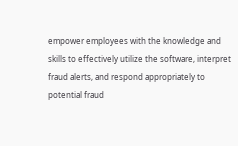empower employees with the knowledge and skills to effectively utilize the software, interpret fraud alerts, and respond appropriately to potential fraud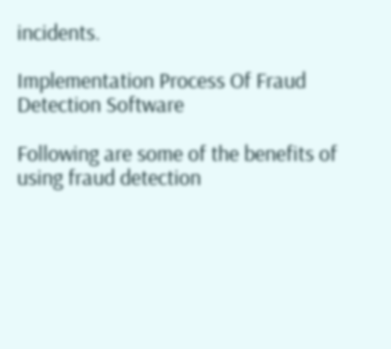incidents.

Implementation Process Of Fraud Detection Software

Following are some of the benefits of using fraud detection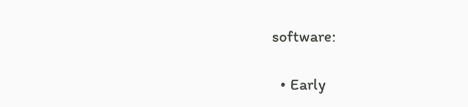software:

  • Early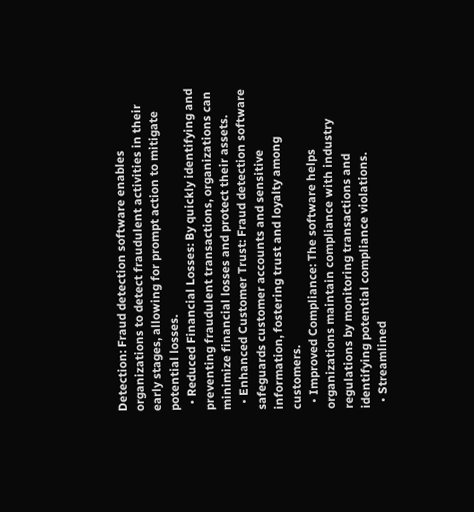Detection: Fraud detection software enables organizations to detect fraudulent activities in their early stages, allowing for prompt action to mitigate potential losses.
  • Reduced Financial Losses: By quickly identifying and preventing fraudulent transactions, organizations can minimize financial losses and protect their assets.
  • Enhanced Customer Trust: Fraud detection software safeguards customer accounts and sensitive information, fostering trust and loyalty among customers.
  • Improved Compliance: The software helps organizations maintain compliance with industry regulations by monitoring transactions and identifying potential compliance violations.
  • Streamlined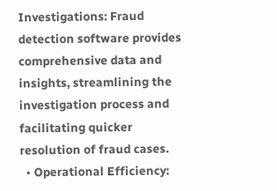Investigations: Fraud detection software provides comprehensive data and insights, streamlining the investigation process and facilitating quicker resolution of fraud cases.
  • Operational Efficiency: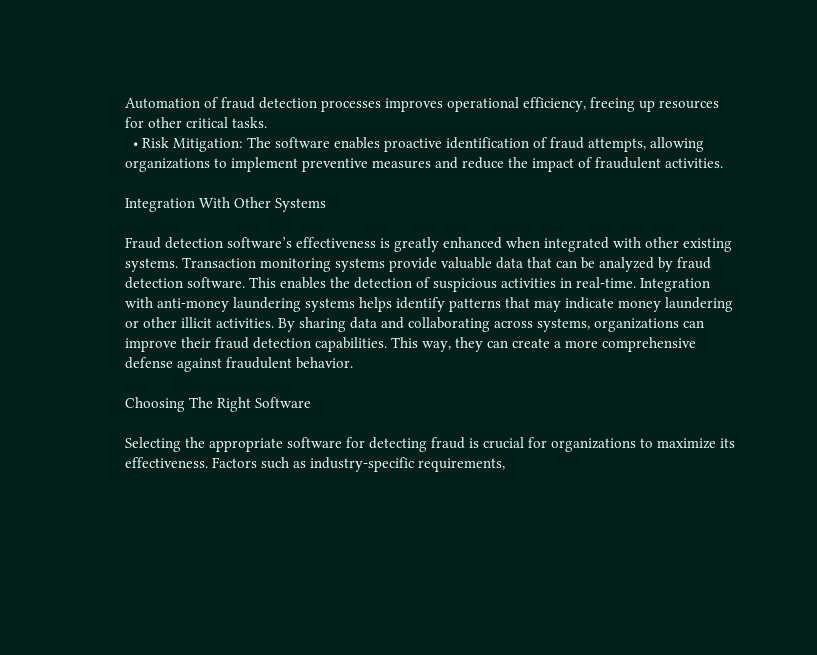Automation of fraud detection processes improves operational efficiency, freeing up resources for other critical tasks.
  • Risk Mitigation: The software enables proactive identification of fraud attempts, allowing organizations to implement preventive measures and reduce the impact of fraudulent activities.

Integration With Other Systems

Fraud detection software’s effectiveness is greatly enhanced when integrated with other existing systems. Transaction monitoring systems provide valuable data that can be analyzed by fraud detection software. This enables the detection of suspicious activities in real-time. Integration with anti-money laundering systems helps identify patterns that may indicate money laundering or other illicit activities. By sharing data and collaborating across systems, organizations can improve their fraud detection capabilities. This way, they can create a more comprehensive defense against fraudulent behavior.

Choosing The Right Software

Selecting the appropriate software for detecting fraud is crucial for organizations to maximize its effectiveness. Factors such as industry-specific requirements,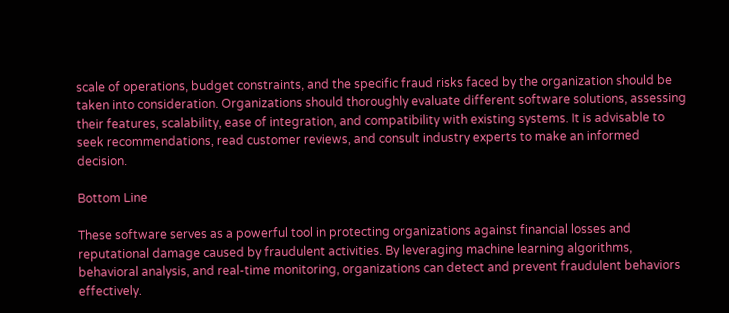scale of operations, budget constraints, and the specific fraud risks faced by the organization should be taken into consideration. Organizations should thoroughly evaluate different software solutions, assessing their features, scalability, ease of integration, and compatibility with existing systems. It is advisable to seek recommendations, read customer reviews, and consult industry experts to make an informed decision.

Bottom Line

These software serves as a powerful tool in protecting organizations against financial losses and reputational damage caused by fraudulent activities. By leveraging machine learning algorithms, behavioral analysis, and real-time monitoring, organizations can detect and prevent fraudulent behaviors effectively.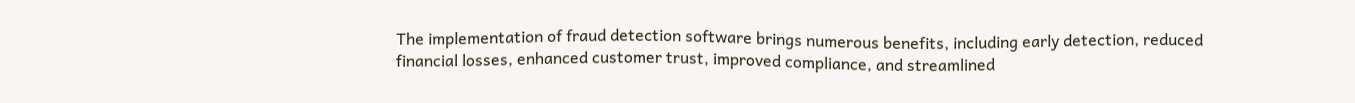The implementation of fraud detection software brings numerous benefits, including early detection, reduced financial losses, enhanced customer trust, improved compliance, and streamlined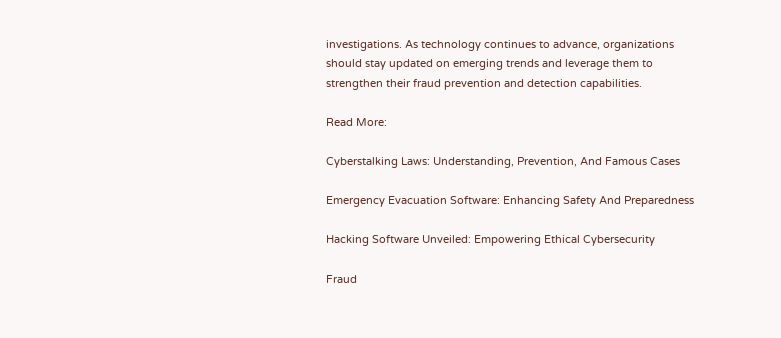investigations. As technology continues to advance, organizations should stay updated on emerging trends and leverage them to strengthen their fraud prevention and detection capabilities.

Read More:

Cyberstalking Laws: Understanding, Prevention, And Famous Cases

Emergency Evacuation Software: Enhancing Safety And Preparedness

Hacking Software Unveiled: Empowering Ethical Cybersecurity

Fraud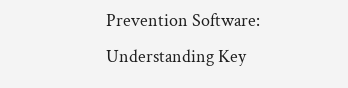Prevention Software: Understanding Key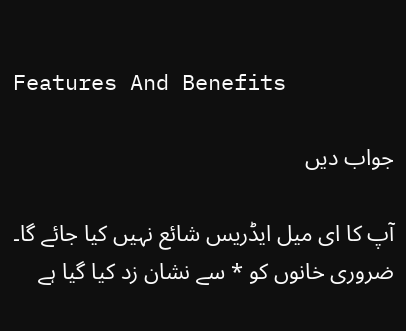Features And Benefits

جواب دیں

آپ کا ای میل ایڈریس شائع نہیں کیا جائے گا۔ ضروری خانوں کو * سے نشان زد کیا گیا ہے